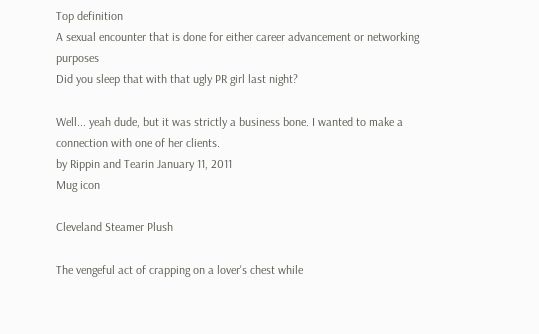Top definition
A sexual encounter that is done for either career advancement or networking purposes
Did you sleep that with that ugly PR girl last night?

Well... yeah dude, but it was strictly a business bone. I wanted to make a connection with one of her clients.
by Rippin and Tearin January 11, 2011
Mug icon

Cleveland Steamer Plush

The vengeful act of crapping on a lover's chest while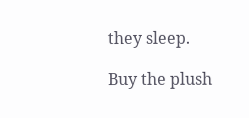they sleep.

Buy the plush